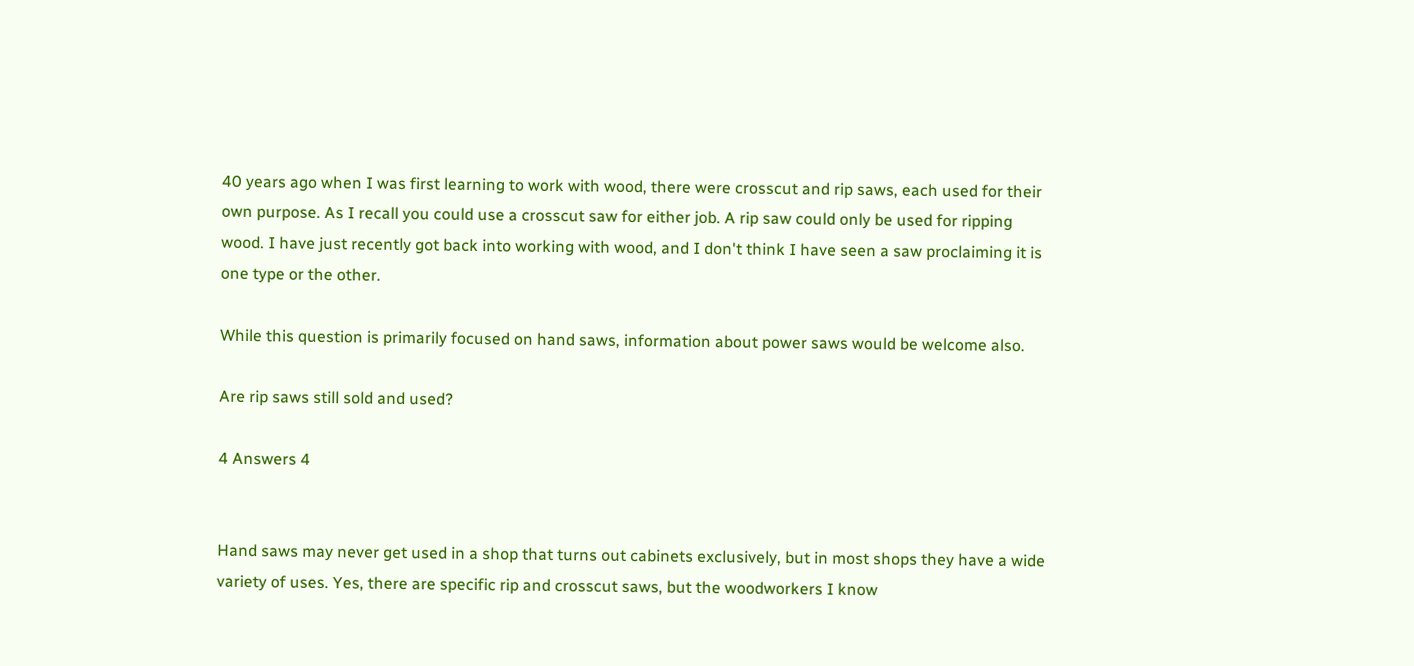40 years ago when I was first learning to work with wood, there were crosscut and rip saws, each used for their own purpose. As I recall you could use a crosscut saw for either job. A rip saw could only be used for ripping wood. I have just recently got back into working with wood, and I don't think I have seen a saw proclaiming it is one type or the other.

While this question is primarily focused on hand saws, information about power saws would be welcome also.

Are rip saws still sold and used?

4 Answers 4


Hand saws may never get used in a shop that turns out cabinets exclusively, but in most shops they have a wide variety of uses. Yes, there are specific rip and crosscut saws, but the woodworkers I know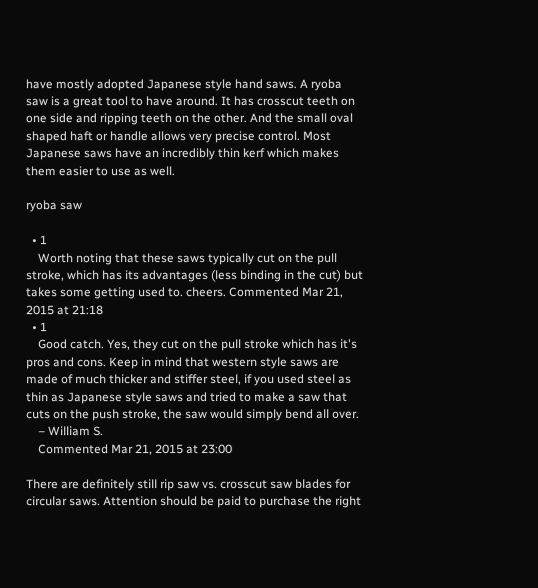have mostly adopted Japanese style hand saws. A ryoba saw is a great tool to have around. It has crosscut teeth on one side and ripping teeth on the other. And the small oval shaped haft or handle allows very precise control. Most Japanese saws have an incredibly thin kerf which makes them easier to use as well.

ryoba saw

  • 1
    Worth noting that these saws typically cut on the pull stroke, which has its advantages (less binding in the cut) but takes some getting used to. cheers. Commented Mar 21, 2015 at 21:18
  • 1
    Good catch. Yes, they cut on the pull stroke which has it's pros and cons. Keep in mind that western style saws are made of much thicker and stiffer steel, if you used steel as thin as Japanese style saws and tried to make a saw that cuts on the push stroke, the saw would simply bend all over.
    – William S.
    Commented Mar 21, 2015 at 23:00

There are definitely still rip saw vs. crosscut saw blades for circular saws. Attention should be paid to purchase the right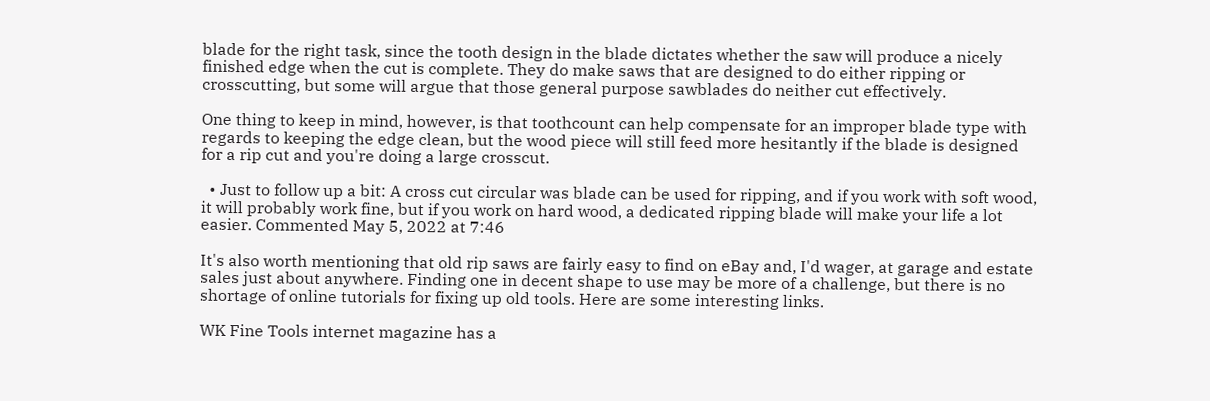blade for the right task, since the tooth design in the blade dictates whether the saw will produce a nicely finished edge when the cut is complete. They do make saws that are designed to do either ripping or crosscutting, but some will argue that those general purpose sawblades do neither cut effectively.

One thing to keep in mind, however, is that toothcount can help compensate for an improper blade type with regards to keeping the edge clean, but the wood piece will still feed more hesitantly if the blade is designed for a rip cut and you're doing a large crosscut.

  • Just to follow up a bit: A cross cut circular was blade can be used for ripping, and if you work with soft wood, it will probably work fine, but if you work on hard wood, a dedicated ripping blade will make your life a lot easier. Commented May 5, 2022 at 7:46

It's also worth mentioning that old rip saws are fairly easy to find on eBay and, I'd wager, at garage and estate sales just about anywhere. Finding one in decent shape to use may be more of a challenge, but there is no shortage of online tutorials for fixing up old tools. Here are some interesting links.

WK Fine Tools internet magazine has a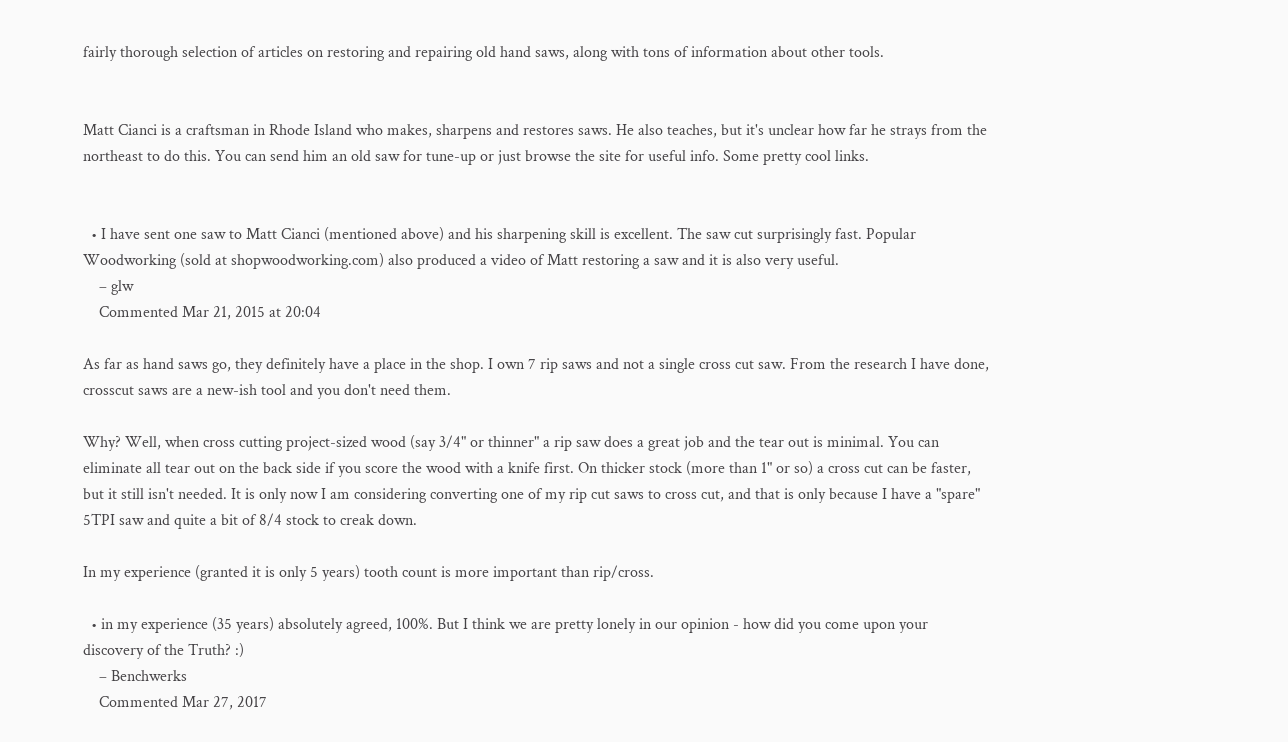fairly thorough selection of articles on restoring and repairing old hand saws, along with tons of information about other tools.


Matt Cianci is a craftsman in Rhode Island who makes, sharpens and restores saws. He also teaches, but it's unclear how far he strays from the northeast to do this. You can send him an old saw for tune-up or just browse the site for useful info. Some pretty cool links.


  • I have sent one saw to Matt Cianci (mentioned above) and his sharpening skill is excellent. The saw cut surprisingly fast. Popular Woodworking (sold at shopwoodworking.com) also produced a video of Matt restoring a saw and it is also very useful.
    – glw
    Commented Mar 21, 2015 at 20:04

As far as hand saws go, they definitely have a place in the shop. I own 7 rip saws and not a single cross cut saw. From the research I have done, crosscut saws are a new-ish tool and you don't need them.

Why? Well, when cross cutting project-sized wood (say 3/4" or thinner" a rip saw does a great job and the tear out is minimal. You can eliminate all tear out on the back side if you score the wood with a knife first. On thicker stock (more than 1" or so) a cross cut can be faster, but it still isn't needed. It is only now I am considering converting one of my rip cut saws to cross cut, and that is only because I have a "spare" 5TPI saw and quite a bit of 8/4 stock to creak down.

In my experience (granted it is only 5 years) tooth count is more important than rip/cross.

  • in my experience (35 years) absolutely agreed, 100%. But I think we are pretty lonely in our opinion - how did you come upon your discovery of the Truth? :)
    – Benchwerks
    Commented Mar 27, 2017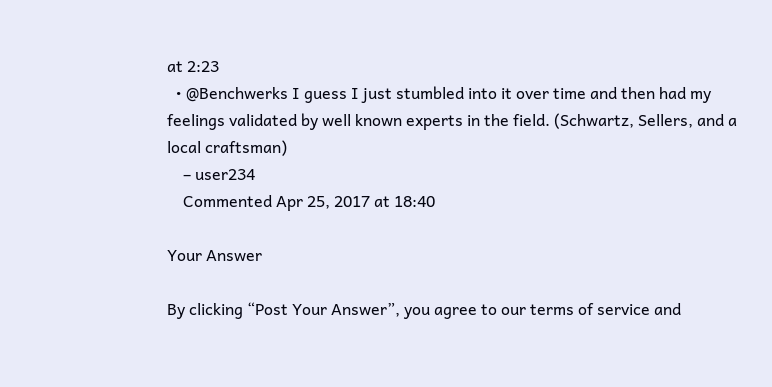at 2:23
  • @Benchwerks I guess I just stumbled into it over time and then had my feelings validated by well known experts in the field. (Schwartz, Sellers, and a local craftsman)
    – user234
    Commented Apr 25, 2017 at 18:40

Your Answer

By clicking “Post Your Answer”, you agree to our terms of service and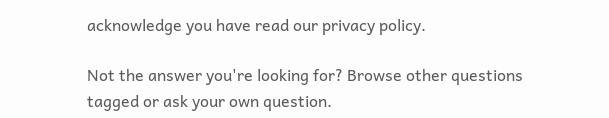acknowledge you have read our privacy policy.

Not the answer you're looking for? Browse other questions tagged or ask your own question.